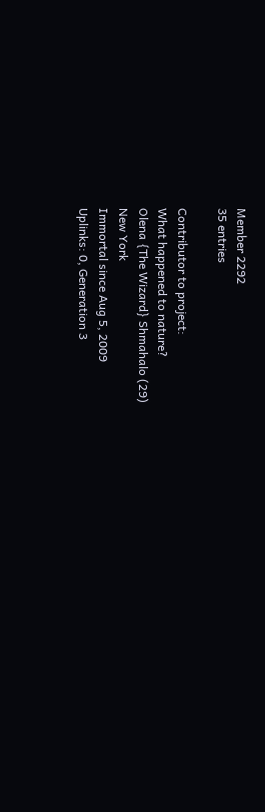Member 2292
35 entries

Contributor to project:
What happened to nature?
Olena {The Wizard} Shmahalo (29)
New York
Immortal since Aug 5, 2009
Uplinks: 0, Generation 3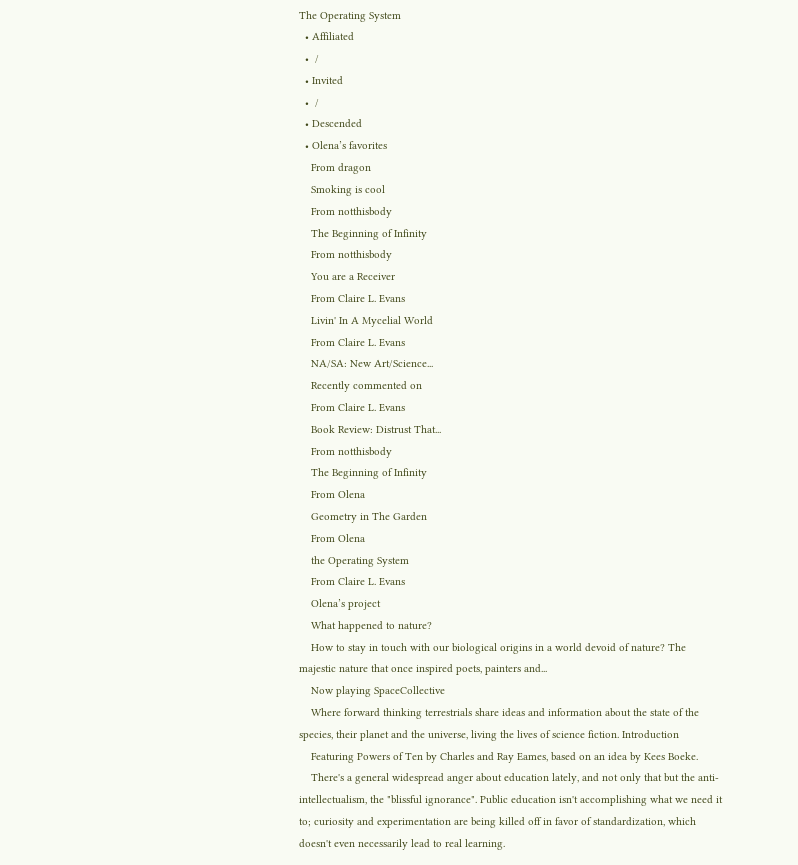The Operating System
  • Affiliated
  •  /
  • Invited
  •  /
  • Descended
  • Olena’s favorites
    From dragon
    Smoking is cool
    From notthisbody
    The Beginning of Infinity
    From notthisbody
    You are a Receiver
    From Claire L. Evans
    Livin' In A Mycelial World
    From Claire L. Evans
    NA/SA: New Art/Science...
    Recently commented on
    From Claire L. Evans
    Book Review: Distrust That...
    From notthisbody
    The Beginning of Infinity
    From Olena
    Geometry in The Garden
    From Olena
    the Operating System
    From Claire L. Evans
    Olena’s project
    What happened to nature?
    How to stay in touch with our biological origins in a world devoid of nature? The majestic nature that once inspired poets, painters and...
    Now playing SpaceCollective
    Where forward thinking terrestrials share ideas and information about the state of the species, their planet and the universe, living the lives of science fiction. Introduction
    Featuring Powers of Ten by Charles and Ray Eames, based on an idea by Kees Boeke.
    There's a general widespread anger about education lately, and not only that but the anti-intellectualism, the "blissful ignorance". Public education isn't accomplishing what we need it to; curiosity and experimentation are being killed off in favor of standardization, which doesn't even necessarily lead to real learning.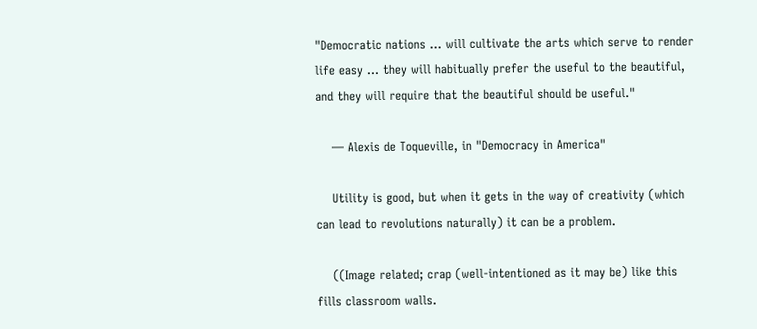"Democratic nations ... will cultivate the arts which serve to render life easy ... they will habitually prefer the useful to the beautiful, and they will require that the beautiful should be useful."

    — Alexis de Toqueville, in "Democracy in America"

    Utility is good, but when it gets in the way of creativity (which can lead to revolutions naturally) it can be a problem.

    ((Image related; crap (well-intentioned as it may be) like this fills classroom walls.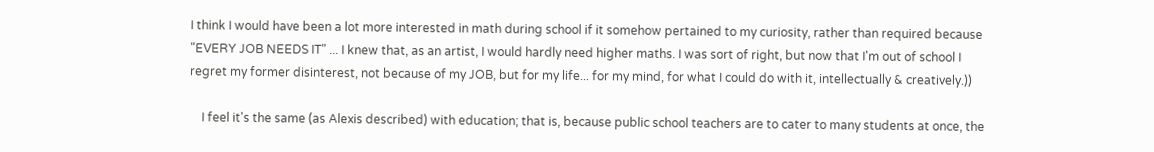I think I would have been a lot more interested in math during school if it somehow pertained to my curiosity, rather than required because "EVERY JOB NEEDS IT" ... I knew that, as an artist, I would hardly need higher maths. I was sort of right, but now that I'm out of school I regret my former disinterest, not because of my JOB, but for my life... for my mind, for what I could do with it, intellectually & creatively.))

    I feel it's the same (as Alexis described) with education; that is, because public school teachers are to cater to many students at once, the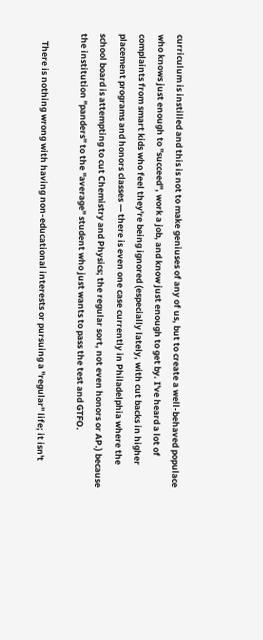curriculum is instilled and this is not to make geniuses of any of us, but to create a well-behaved populace who knows just enough to "succeed", work a job, and know just enough to get by. I've heard a lot of complaints from smart kids who feel they're being ignored (especially lately, with cut backs in higher placement programs and honors classes — there is even one case currently in Philadelphia where the school board is attempting to cut Chemistry and Physics; the regular sort, not even honors or AP.) because the institution "panders" to the "average" student who just wants to pass the test and GTFO.

    There is nothing wrong with having non-educational interests or pursuing a "regular" life; it isn't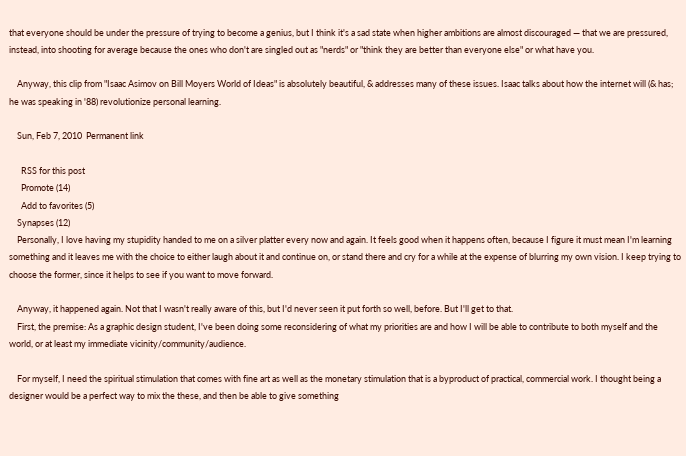that everyone should be under the pressure of trying to become a genius, but I think it's a sad state when higher ambitions are almost discouraged — that we are pressured, instead, into shooting for average because the ones who don't are singled out as "nerds" or "think they are better than everyone else" or what have you.

    Anyway, this clip from "Isaac Asimov on Bill Moyers World of Ideas" is absolutely beautiful, & addresses many of these issues. Isaac talks about how the internet will (& has; he was speaking in '88) revolutionize personal learning.

    Sun, Feb 7, 2010  Permanent link

      RSS for this post
      Promote (14)
      Add to favorites (5)
    Synapses (12)
    Personally, I love having my stupidity handed to me on a silver platter every now and again. It feels good when it happens often, because I figure it must mean I'm learning something and it leaves me with the choice to either laugh about it and continue on, or stand there and cry for a while at the expense of blurring my own vision. I keep trying to choose the former, since it helps to see if you want to move forward.

    Anyway, it happened again. Not that I wasn't really aware of this, but I'd never seen it put forth so well, before. But I'll get to that.
    First, the premise: As a graphic design student, I've been doing some reconsidering of what my priorities are and how I will be able to contribute to both myself and the world, or at least my immediate vicinity/community/audience.

    For myself, I need the spiritual stimulation that comes with fine art as well as the monetary stimulation that is a byproduct of practical, commercial work. I thought being a designer would be a perfect way to mix the these, and then be able to give something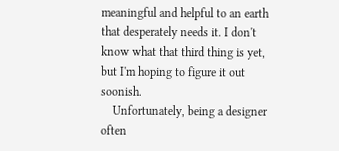meaningful and helpful to an earth that desperately needs it. I don't know what that third thing is yet, but I'm hoping to figure it out soonish.
    Unfortunately, being a designer often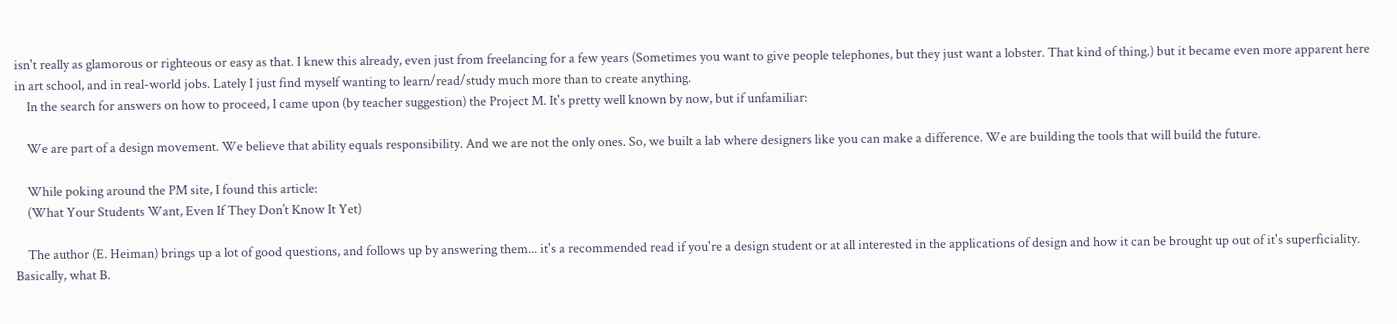isn't really as glamorous or righteous or easy as that. I knew this already, even just from freelancing for a few years (Sometimes you want to give people telephones, but they just want a lobster. That kind of thing.) but it became even more apparent here in art school, and in real-world jobs. Lately I just find myself wanting to learn/read/study much more than to create anything.
    In the search for answers on how to proceed, I came upon (by teacher suggestion) the Project M. It's pretty well known by now, but if unfamiliar:

    We are part of a design movement. We believe that ability equals responsibility. And we are not the only ones. So, we built a lab where designers like you can make a difference. We are building the tools that will build the future.

    While poking around the PM site, I found this article:
    (What Your Students Want, Even If They Don’t Know It Yet)

    The author (E. Heiman) brings up a lot of good questions, and follows up by answering them... it's a recommended read if you're a design student or at all interested in the applications of design and how it can be brought up out of it's superficiality. Basically, what B.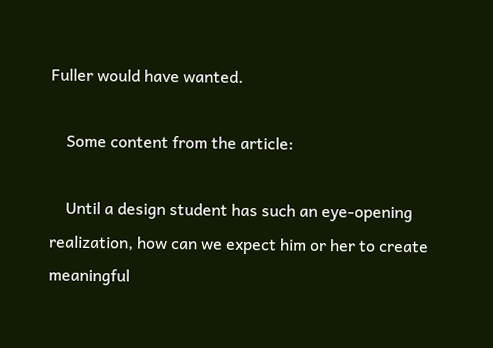Fuller would have wanted.

    Some content from the article:

    Until a design student has such an eye-opening realization, how can we expect him or her to create meaningful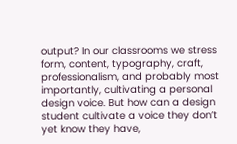output? In our classrooms we stress form, content, typography, craft, professionalism, and probably most importantly, cultivating a personal design voice. But how can a design student cultivate a voice they don’t yet know they have,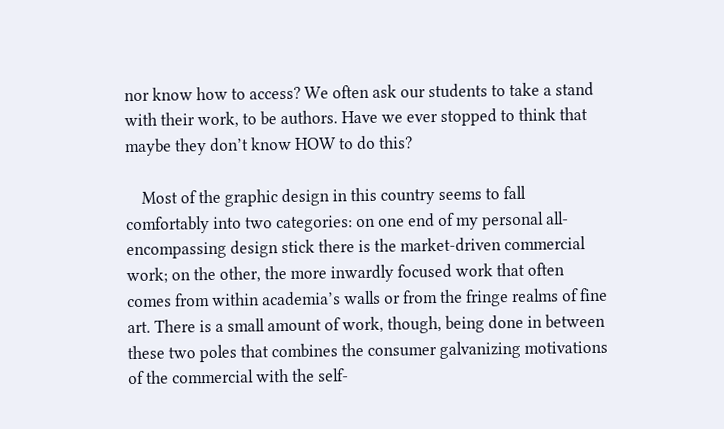nor know how to access? We often ask our students to take a stand with their work, to be authors. Have we ever stopped to think that maybe they don’t know HOW to do this?

    Most of the graphic design in this country seems to fall comfortably into two categories: on one end of my personal all-encompassing design stick there is the market-driven commercial work; on the other, the more inwardly focused work that often comes from within academia’s walls or from the fringe realms of fine art. There is a small amount of work, though, being done in between these two poles that combines the consumer galvanizing motivations of the commercial with the self-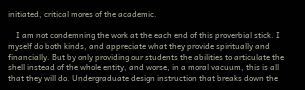initiated, critical mores of the academic.

    I am not condemning the work at the each end of this proverbial stick. I myself do both kinds, and appreciate what they provide spiritually and financially. But by only providing our students the abilities to articulate the shell instead of the whole entity, and worse, in a moral vacuum, this is all that they will do. Undergraduate design instruction that breaks down the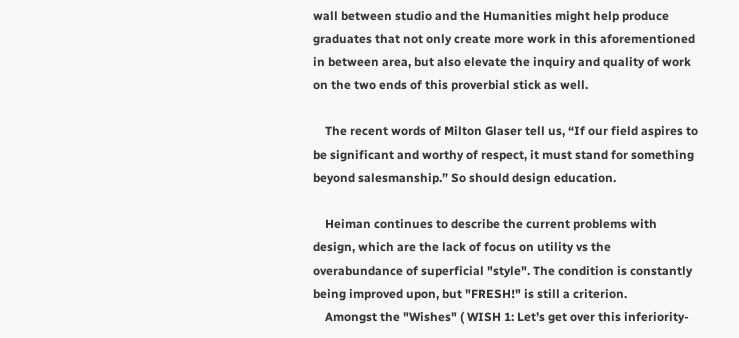wall between studio and the Humanities might help produce graduates that not only create more work in this aforementioned in between area, but also elevate the inquiry and quality of work on the two ends of this proverbial stick as well.

    The recent words of Milton Glaser tell us, “If our field aspires to be significant and worthy of respect, it must stand for something beyond salesmanship.” So should design education.

    Heiman continues to describe the current problems with design, which are the lack of focus on utility vs the overabundance of superficial "style". The condition is constantly being improved upon, but "FRESH!" is still a criterion.
    Amongst the "Wishes" ( WISH 1: Let’s get over this inferiority-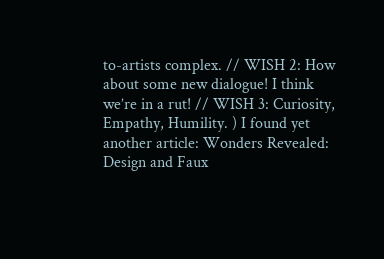to-artists complex. // WISH 2: How about some new dialogue! I think we’re in a rut! // WISH 3: Curiosity, Empathy, Humility. ) I found yet another article: Wonders Revealed: Design and Faux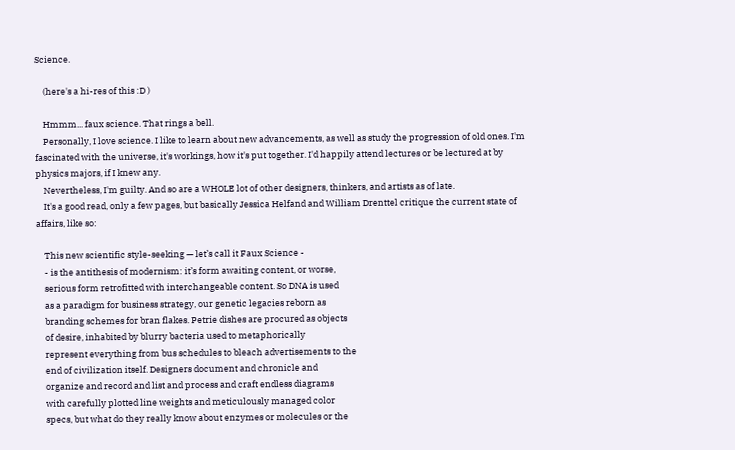Science.

    (here's a hi-res of this :D )

    Hmmm... faux science. That rings a bell.
    Personally, I love science. I like to learn about new advancements, as well as study the progression of old ones. I'm fascinated with the universe, it's workings, how it's put together. I'd happily attend lectures or be lectured at by physics majors, if I knew any.
    Nevertheless, I'm guilty. And so are a WHOLE lot of other designers, thinkers, and artists as of late.
    It's a good read, only a few pages, but basically Jessica Helfand and William Drenttel critique the current state of affairs, like so:

    This new scientific style-seeking — let’s call it Faux Science -
    - is the antithesis of modernism: it’s form awaiting content, or worse,
    serious form retrofitted with interchangeable content. So DNA is used
    as a paradigm for business strategy, our genetic legacies reborn as
    branding schemes for bran flakes. Petrie dishes are procured as objects
    of desire, inhabited by blurry bacteria used to metaphorically
    represent everything from bus schedules to bleach advertisements to the
    end of civilization itself. Designers document and chronicle and
    organize and record and list and process and craft endless diagrams
    with carefully plotted line weights and meticulously managed color
    specs, but what do they really know about enzymes or molecules or the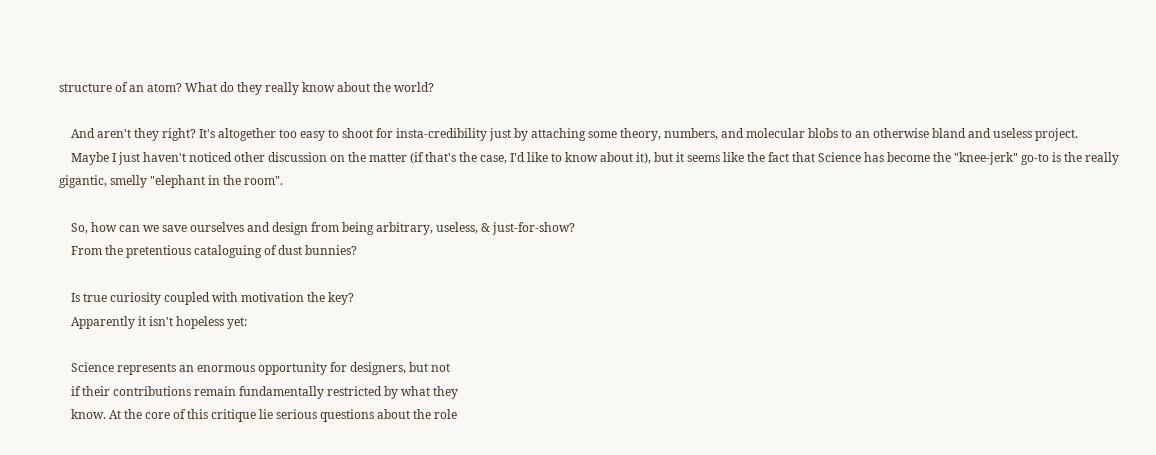structure of an atom? What do they really know about the world?

    And aren't they right? It's altogether too easy to shoot for insta-credibility just by attaching some theory, numbers, and molecular blobs to an otherwise bland and useless project.
    Maybe I just haven't noticed other discussion on the matter (if that's the case, I'd like to know about it), but it seems like the fact that Science has become the "knee-jerk" go-to is the really gigantic, smelly "elephant in the room".

    So, how can we save ourselves and design from being arbitrary, useless, & just-for-show?
    From the pretentious cataloguing of dust bunnies?

    Is true curiosity coupled with motivation the key?
    Apparently it isn't hopeless yet:

    Science represents an enormous opportunity for designers, but not
    if their contributions remain fundamentally restricted by what they
    know. At the core of this critique lie serious questions about the role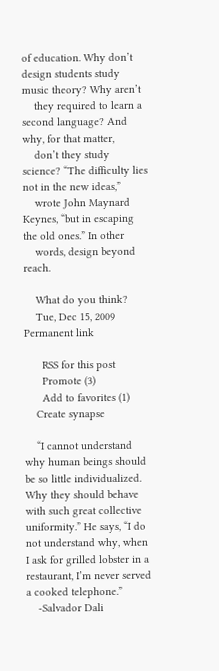of education. Why don’t design students study music theory? Why aren’t
    they required to learn a second language? And why, for that matter,
    don’t they study science? “The difficulty lies not in the new ideas,”
    wrote John Maynard Keynes, “but in escaping the old ones.” In other
    words, design beyond reach.

    What do you think?
    Tue, Dec 15, 2009  Permanent link

      RSS for this post
      Promote (3)
      Add to favorites (1)
    Create synapse

    “I cannot understand why human beings should be so little individualized. Why they should behave with such great collective uniformity.” He says, “I do not understand why, when I ask for grilled lobster in a restaurant, I’m never served a cooked telephone.”
    -Salvador Dali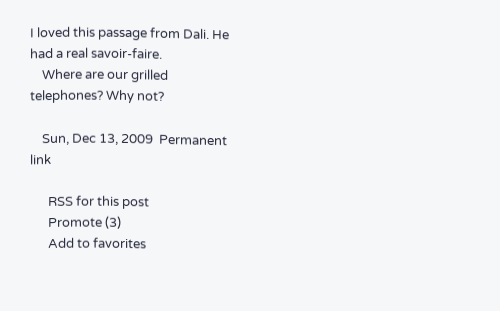I loved this passage from Dali. He had a real savoir-faire.
    Where are our grilled telephones? Why not?

    Sun, Dec 13, 2009  Permanent link

      RSS for this post
      Promote (3)
      Add to favorites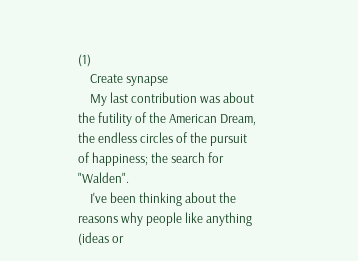(1)
    Create synapse
    My last contribution was about the futility of the American Dream, the endless circles of the pursuit of happiness; the search for "Walden".
    I've been thinking about the reasons why people like anything (ideas or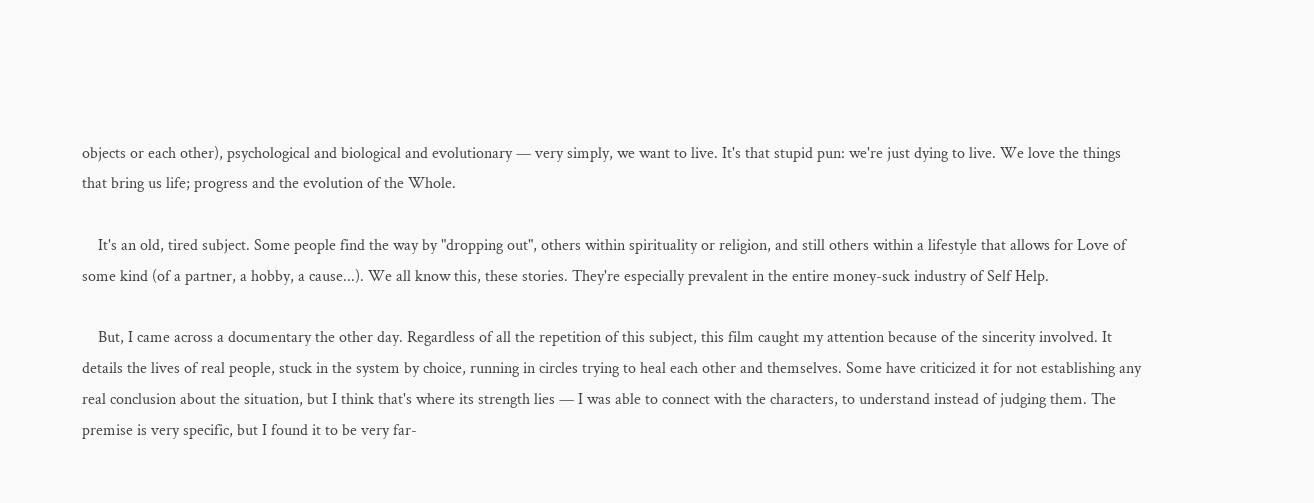objects or each other), psychological and biological and evolutionary — very simply, we want to live. It's that stupid pun: we're just dying to live. We love the things that bring us life; progress and the evolution of the Whole.

    It's an old, tired subject. Some people find the way by "dropping out", others within spirituality or religion, and still others within a lifestyle that allows for Love of some kind (of a partner, a hobby, a cause...). We all know this, these stories. They're especially prevalent in the entire money-suck industry of Self Help.

    But, I came across a documentary the other day. Regardless of all the repetition of this subject, this film caught my attention because of the sincerity involved. It details the lives of real people, stuck in the system by choice, running in circles trying to heal each other and themselves. Some have criticized it for not establishing any real conclusion about the situation, but I think that's where its strength lies — I was able to connect with the characters, to understand instead of judging them. The premise is very specific, but I found it to be very far-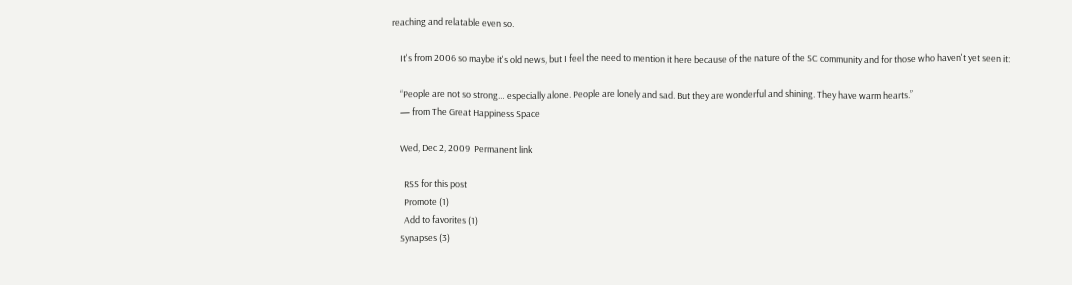reaching and relatable even so.

    It's from 2006 so maybe it's old news, but I feel the need to mention it here because of the nature of the SC community and for those who haven't yet seen it:

    “People are not so strong… especially alone. People are lonely and sad. But they are wonderful and shining. They have warm hearts.”
    — from The Great Happiness Space

    Wed, Dec 2, 2009  Permanent link

      RSS for this post
      Promote (1)
      Add to favorites (1)
    Synapses (3)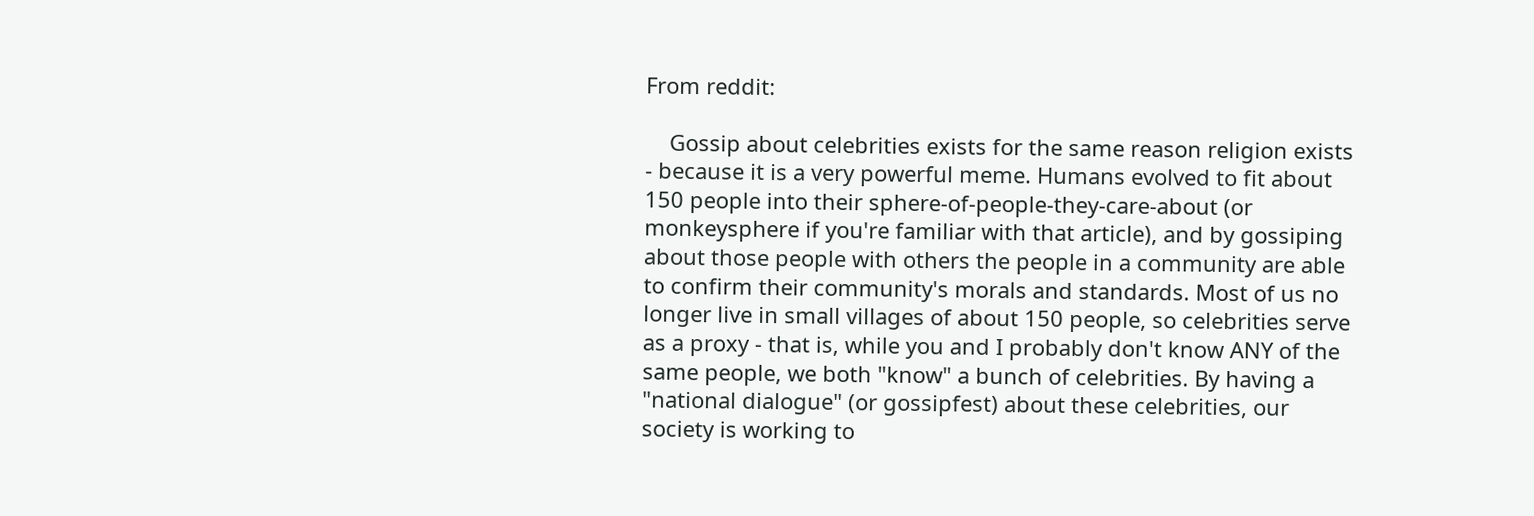From reddit:

    Gossip about celebrities exists for the same reason religion exists - because it is a very powerful meme. Humans evolved to fit about 150 people into their sphere-of-people-they-care-about (or monkeysphere if you're familiar with that article), and by gossiping about those people with others the people in a community are able to confirm their community's morals and standards. Most of us no longer live in small villages of about 150 people, so celebrities serve as a proxy - that is, while you and I probably don't know ANY of the same people, we both "know" a bunch of celebrities. By having a "national dialogue" (or gossipfest) about these celebrities, our society is working to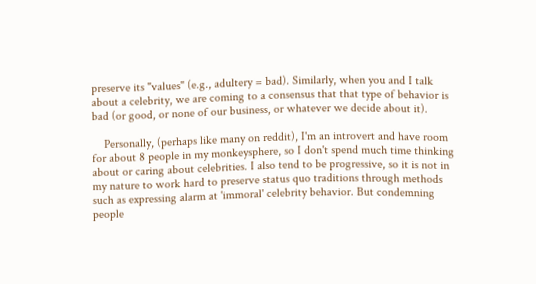preserve its "values" (e.g., adultery = bad). Similarly, when you and I talk about a celebrity, we are coming to a consensus that that type of behavior is bad (or good, or none of our business, or whatever we decide about it).

    Personally, (perhaps like many on reddit), I'm an introvert and have room for about 8 people in my monkeysphere, so I don't spend much time thinking about or caring about celebrities. I also tend to be progressive, so it is not in my nature to work hard to preserve status quo traditions through methods such as expressing alarm at 'immoral' celebrity behavior. But condemning people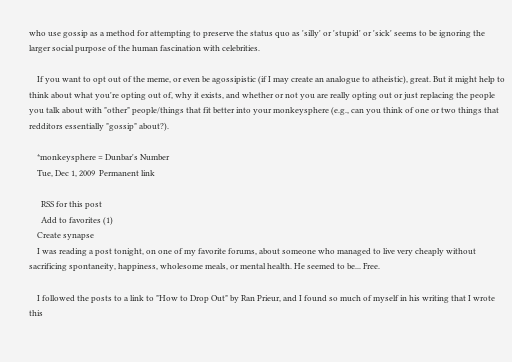who use gossip as a method for attempting to preserve the status quo as 'silly' or 'stupid' or 'sick' seems to be ignoring the larger social purpose of the human fascination with celebrities.

    If you want to opt out of the meme, or even be agossipistic (if I may create an analogue to atheistic), great. But it might help to think about what you're opting out of, why it exists, and whether or not you are really opting out or just replacing the people you talk about with "other" people/things that fit better into your monkeysphere (e.g., can you think of one or two things that redditors essentially "gossip" about?).

    *monkeysphere = Dunbar's Number
    Tue, Dec 1, 2009  Permanent link

      RSS for this post
      Add to favorites (1)
    Create synapse
    I was reading a post tonight, on one of my favorite forums, about someone who managed to live very cheaply without sacrificing spontaneity, happiness, wholesome meals, or mental health. He seemed to be... Free.

    I followed the posts to a link to "How to Drop Out" by Ran Prieur, and I found so much of myself in his writing that I wrote this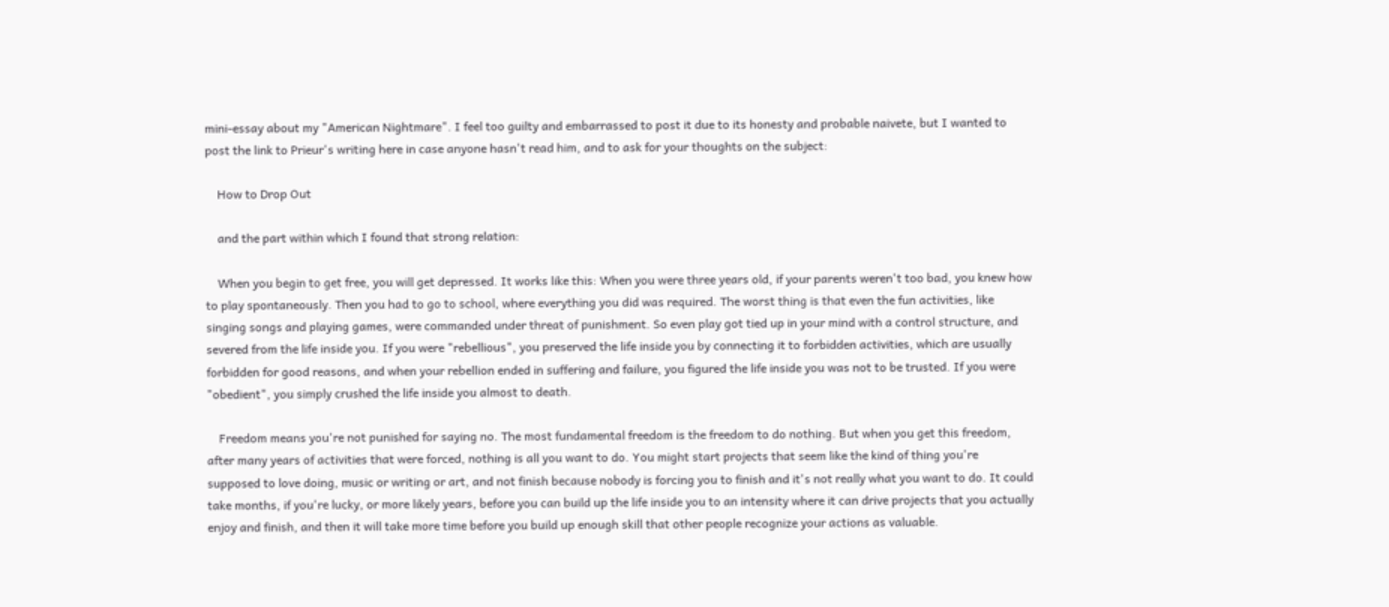mini-essay about my "American Nightmare". I feel too guilty and embarrassed to post it due to its honesty and probable naivete, but I wanted to post the link to Prieur's writing here in case anyone hasn't read him, and to ask for your thoughts on the subject:

    How to Drop Out

    and the part within which I found that strong relation:

    When you begin to get free, you will get depressed. It works like this: When you were three years old, if your parents weren't too bad, you knew how to play spontaneously. Then you had to go to school, where everything you did was required. The worst thing is that even the fun activities, like singing songs and playing games, were commanded under threat of punishment. So even play got tied up in your mind with a control structure, and severed from the life inside you. If you were "rebellious", you preserved the life inside you by connecting it to forbidden activities, which are usually forbidden for good reasons, and when your rebellion ended in suffering and failure, you figured the life inside you was not to be trusted. If you were "obedient", you simply crushed the life inside you almost to death.

    Freedom means you're not punished for saying no. The most fundamental freedom is the freedom to do nothing. But when you get this freedom, after many years of activities that were forced, nothing is all you want to do. You might start projects that seem like the kind of thing you're supposed to love doing, music or writing or art, and not finish because nobody is forcing you to finish and it's not really what you want to do. It could take months, if you're lucky, or more likely years, before you can build up the life inside you to an intensity where it can drive projects that you actually enjoy and finish, and then it will take more time before you build up enough skill that other people recognize your actions as valuable.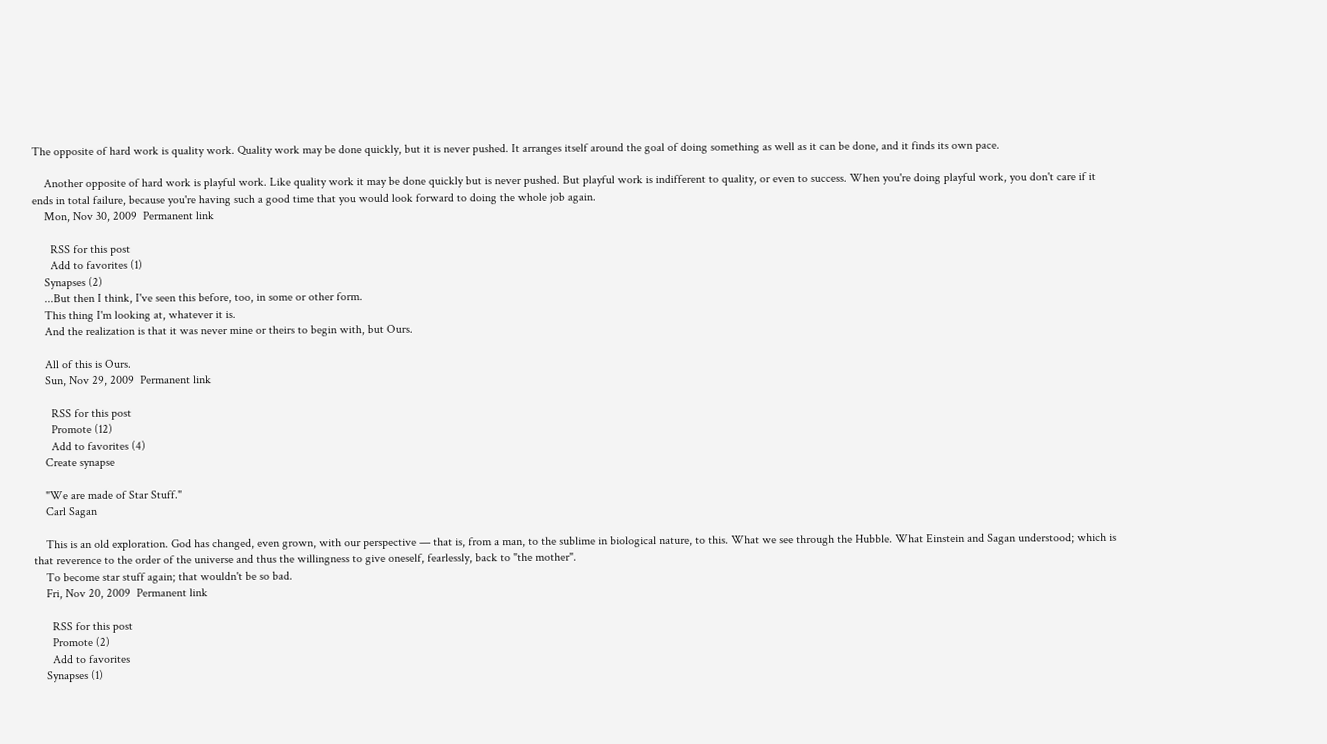The opposite of hard work is quality work. Quality work may be done quickly, but it is never pushed. It arranges itself around the goal of doing something as well as it can be done, and it finds its own pace.

    Another opposite of hard work is playful work. Like quality work it may be done quickly but is never pushed. But playful work is indifferent to quality, or even to success. When you're doing playful work, you don't care if it ends in total failure, because you're having such a good time that you would look forward to doing the whole job again.
    Mon, Nov 30, 2009  Permanent link

      RSS for this post
      Add to favorites (1)
    Synapses (2)
    ...But then I think, I've seen this before, too, in some or other form.
    This thing I'm looking at, whatever it is.
    And the realization is that it was never mine or theirs to begin with, but Ours.

    All of this is Ours.
    Sun, Nov 29, 2009  Permanent link

      RSS for this post
      Promote (12)
      Add to favorites (4)
    Create synapse

    "We are made of Star Stuff."
    Carl Sagan

    This is an old exploration. God has changed, even grown, with our perspective — that is, from a man, to the sublime in biological nature, to this. What we see through the Hubble. What Einstein and Sagan understood; which is that reverence to the order of the universe and thus the willingness to give oneself, fearlessly, back to "the mother".
    To become star stuff again; that wouldn't be so bad.
    Fri, Nov 20, 2009  Permanent link

      RSS for this post
      Promote (2)
      Add to favorites
    Synapses (1)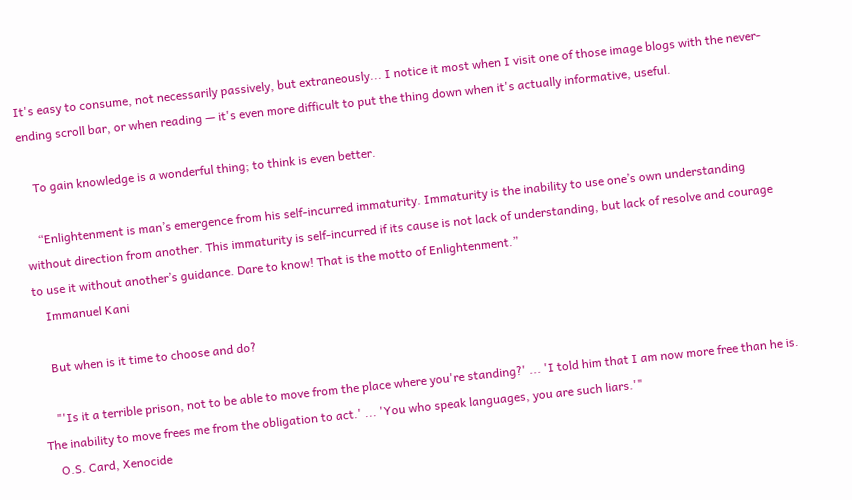It's easy to consume, not necessarily passively, but extraneously... I notice it most when I visit one of those image blogs with the never-ending scroll bar, or when reading — it's even more difficult to put the thing down when it's actually informative, useful.

    To gain knowledge is a wonderful thing; to think is even better.

    “Enlightenment is man’s emergence from his self-incurred immaturity. Immaturity is the inability to use one’s own understanding without direction from another. This immaturity is self-incurred if its cause is not lack of understanding, but lack of resolve and courage to use it without another’s guidance. Dare to know! That is the motto of Enlightenment.”
    Immanuel Kani

    But when is it time to choose and do?

    "'Is it a terrible prison, not to be able to move from the place where you're standing?' ... 'I told him that I am now more free than he is. The inability to move frees me from the obligation to act.' ... 'You who speak languages, you are such liars.'"
    O.S. Card, Xenocide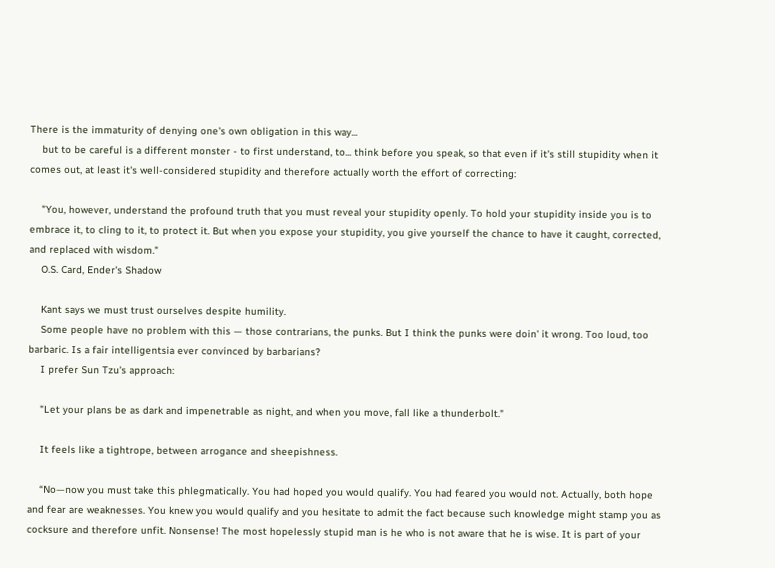There is the immaturity of denying one's own obligation in this way...
    but to be careful is a different monster - to first understand, to... think before you speak, so that even if it's still stupidity when it comes out, at least it's well-considered stupidity and therefore actually worth the effort of correcting:

    "You, however, understand the profound truth that you must reveal your stupidity openly. To hold your stupidity inside you is to embrace it, to cling to it, to protect it. But when you expose your stupidity, you give yourself the chance to have it caught, corrected, and replaced with wisdom."
    O.S. Card, Ender's Shadow

    Kant says we must trust ourselves despite humility.
    Some people have no problem with this — those contrarians, the punks. But I think the punks were doin' it wrong. Too loud, too barbaric. Is a fair intelligentsia ever convinced by barbarians?
    I prefer Sun Tzu's approach:

    "Let your plans be as dark and impenetrable as night, and when you move, fall like a thunderbolt."

    It feels like a tightrope, between arrogance and sheepishness.

    “No—now you must take this phlegmatically. You had hoped you would qualify. You had feared you would not. Actually, both hope and fear are weaknesses. You knew you would qualify and you hesitate to admit the fact because such knowledge might stamp you as cocksure and therefore unfit. Nonsense! The most hopelessly stupid man is he who is not aware that he is wise. It is part of your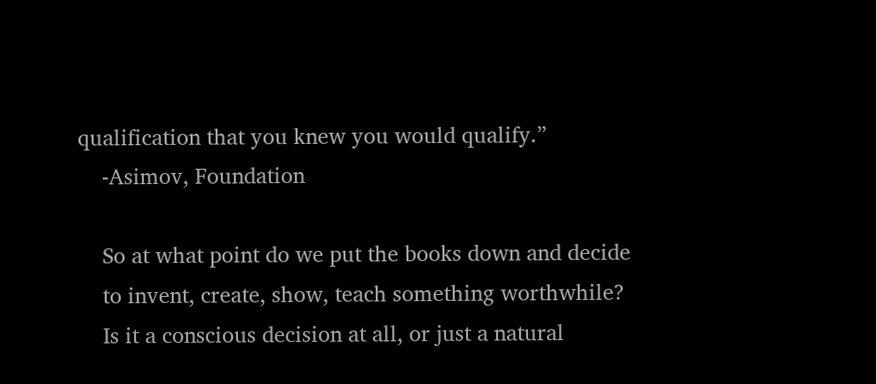qualification that you knew you would qualify.”
    -Asimov, Foundation

    So at what point do we put the books down and decide
    to invent, create, show, teach something worthwhile?
    Is it a conscious decision at all, or just a natural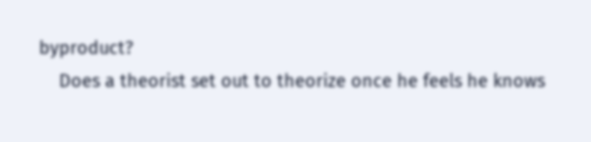byproduct?
    Does a theorist set out to theorize once he feels he knows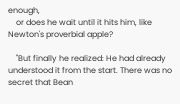enough,
    or does he wait until it hits him, like Newton's proverbial apple?

    "But finally he realized: He had already understood it from the start. There was no secret that Bean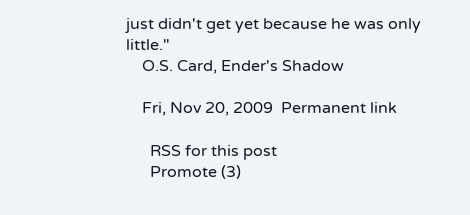just didn't get yet because he was only little."
    O.S. Card, Ender's Shadow

    Fri, Nov 20, 2009  Permanent link

      RSS for this post
      Promote (3)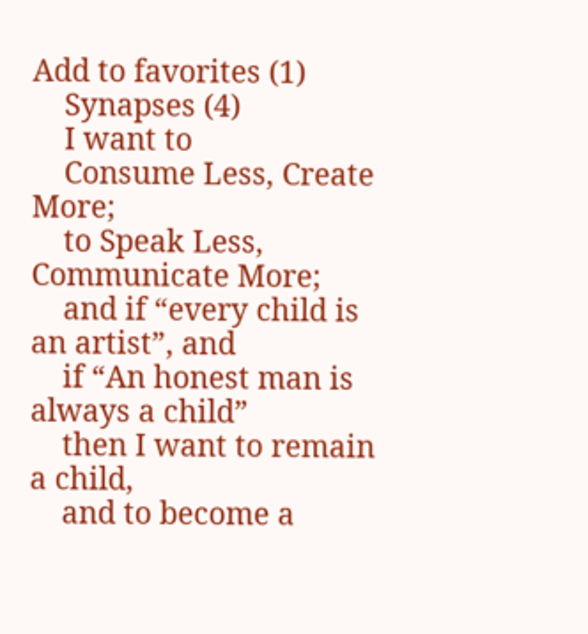Add to favorites (1)
    Synapses (4)
    I want to
    Consume Less, Create More;
    to Speak Less, Communicate More;
    and if “every child is an artist”, and
    if “An honest man is always a child”
    then I want to remain a child,
    and to become a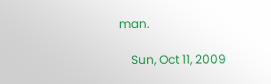man.

    Sun, Oct 11, 2009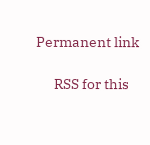Permanent link

      RSS for this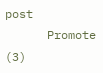post
      Promote (3)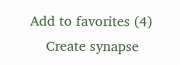Add to favorites (4)
    Create synapse